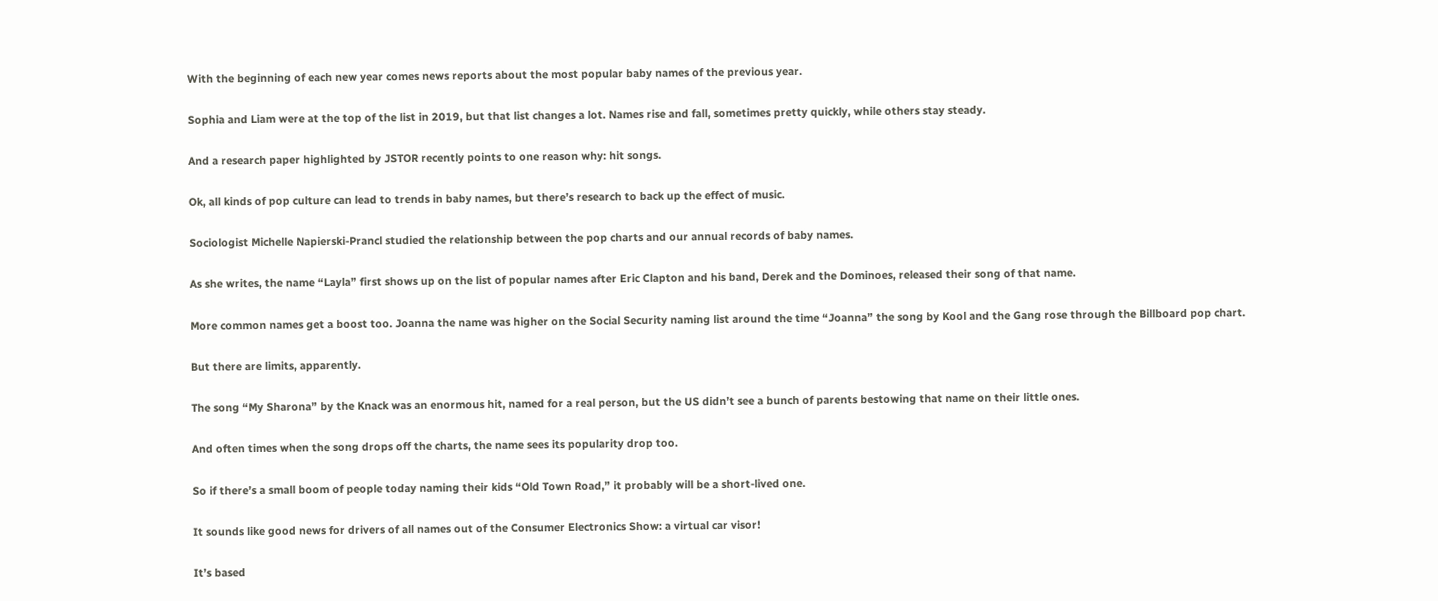With the beginning of each new year comes news reports about the most popular baby names of the previous year.

Sophia and Liam were at the top of the list in 2019, but that list changes a lot. Names rise and fall, sometimes pretty quickly, while others stay steady.

And a research paper highlighted by JSTOR recently points to one reason why: hit songs.

Ok, all kinds of pop culture can lead to trends in baby names, but there’s research to back up the effect of music.

Sociologist Michelle Napierski-Prancl studied the relationship between the pop charts and our annual records of baby names.

As she writes, the name “Layla” first shows up on the list of popular names after Eric Clapton and his band, Derek and the Dominoes, released their song of that name.

More common names get a boost too. Joanna the name was higher on the Social Security naming list around the time “Joanna” the song by Kool and the Gang rose through the Billboard pop chart.

But there are limits, apparently.

The song “My Sharona” by the Knack was an enormous hit, named for a real person, but the US didn’t see a bunch of parents bestowing that name on their little ones.

And often times when the song drops off the charts, the name sees its popularity drop too.

So if there’s a small boom of people today naming their kids “Old Town Road,” it probably will be a short-lived one.

It sounds like good news for drivers of all names out of the Consumer Electronics Show: a virtual car visor!

It’s based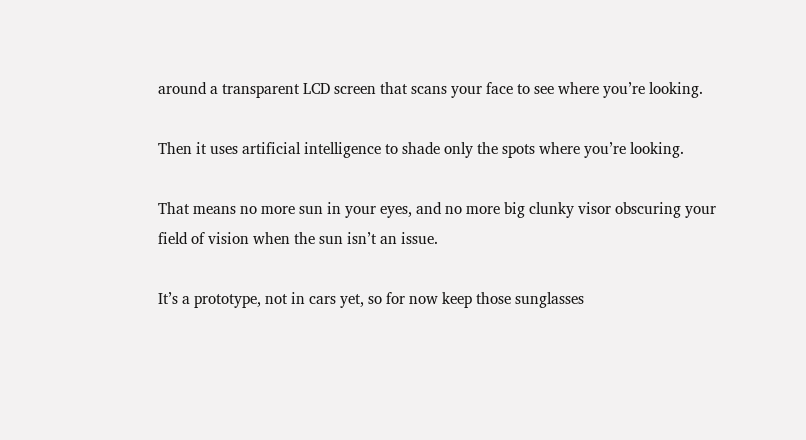around a transparent LCD screen that scans your face to see where you’re looking.

Then it uses artificial intelligence to shade only the spots where you’re looking.

That means no more sun in your eyes, and no more big clunky visor obscuring your field of vision when the sun isn’t an issue.

It’s a prototype, not in cars yet, so for now keep those sunglasses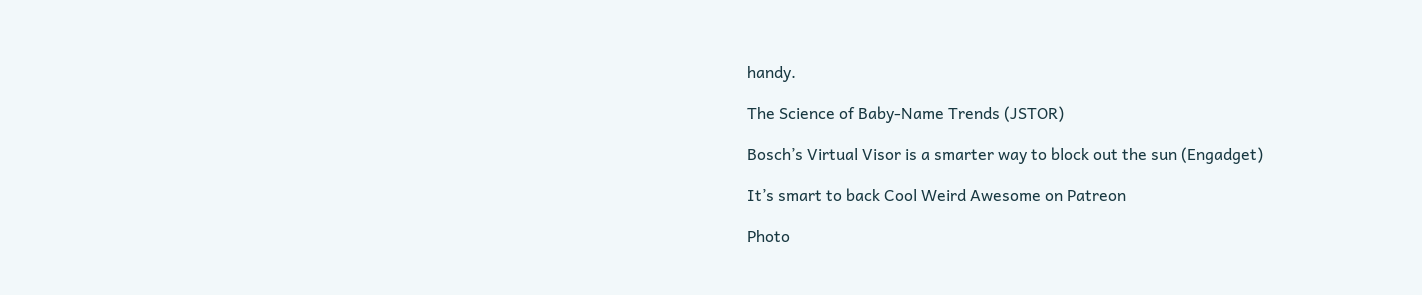handy.

The Science of Baby-Name Trends (JSTOR)

Bosch’s Virtual Visor is a smarter way to block out the sun (Engadget)

It’s smart to back Cool Weird Awesome on Patreon

Photo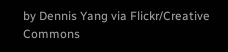by Dennis Yang via Flickr/Creative Commons